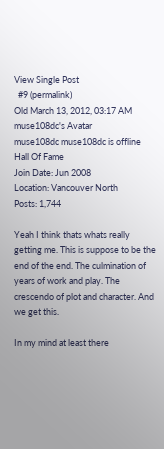View Single Post
  #9 (permalink)
Old March 13, 2012, 03:17 AM
muse108dc's Avatar
muse108dc muse108dc is offline
Hall Of Fame
Join Date: Jun 2008
Location: Vancouver North
Posts: 1,744

Yeah I think thats whats really getting me. This is suppose to be the end of the end. The culmination of years of work and play. The crescendo of plot and character. And we get this.

In my mind at least there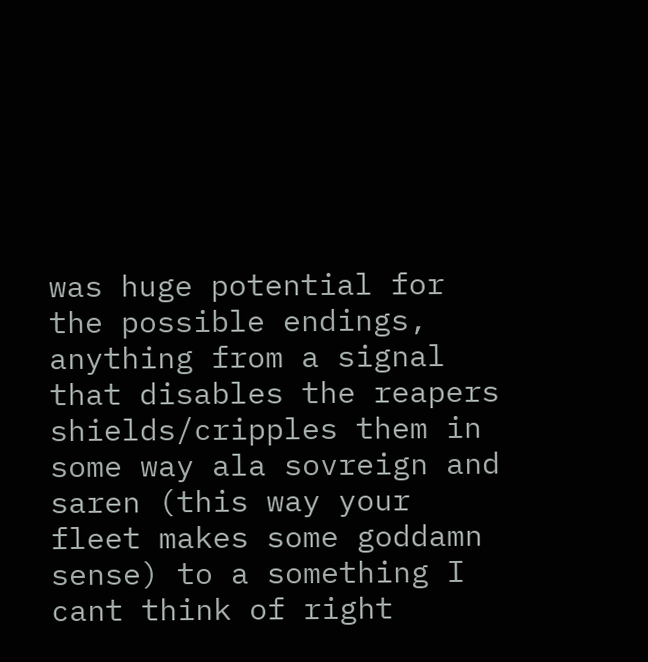was huge potential for the possible endings, anything from a signal that disables the reapers shields/cripples them in some way ala sovreign and saren (this way your fleet makes some goddamn sense) to a something I cant think of right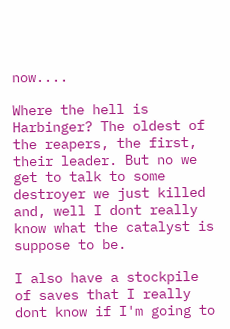now....

Where the hell is Harbinger? The oldest of the reapers, the first, their leader. But no we get to talk to some destroyer we just killed and, well I dont really know what the catalyst is suppose to be.

I also have a stockpile of saves that I really dont know if I'm going to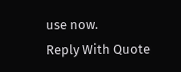use now.
Reply With Quote